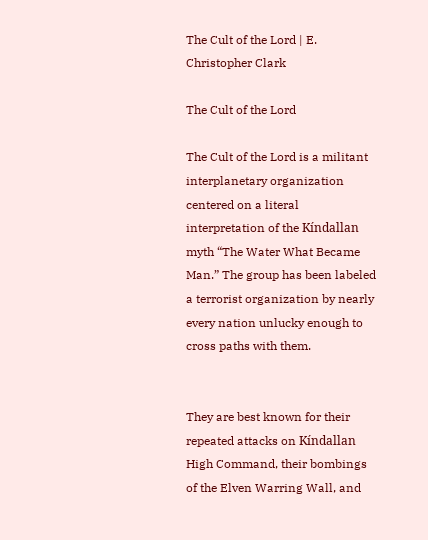The Cult of the Lord | E. Christopher Clark

The Cult of the Lord

The Cult of the Lord is a militant interplanetary organization centered on a literal interpretation of the Kíndallan myth “The Water What Became Man.” The group has been labeled a terrorist organization by nearly every nation unlucky enough to cross paths with them.


They are best known for their repeated attacks on Kíndallan High Command, their bombings of the Elven Warring Wall, and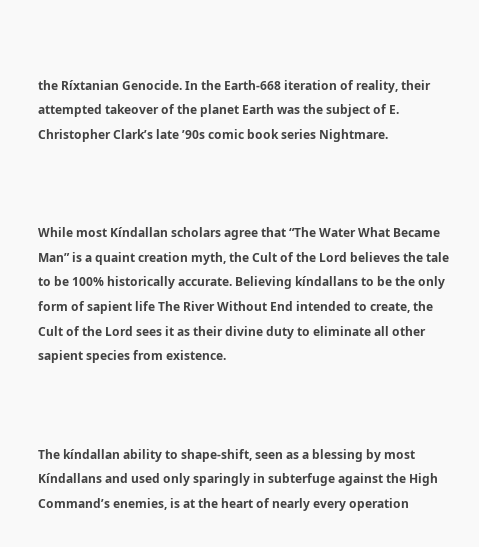the Ríxtanian Genocide. In the Earth-668 iteration of reality, their attempted takeover of the planet Earth was the subject of E. Christopher Clark’s late ’90s comic book series Nightmare.



While most Kíndallan scholars agree that “The Water What Became Man” is a quaint creation myth, the Cult of the Lord believes the tale to be 100% historically accurate. Believing kíndallans to be the only form of sapient life The River Without End intended to create, the Cult of the Lord sees it as their divine duty to eliminate all other sapient species from existence.



The kíndallan ability to shape-shift, seen as a blessing by most Kíndallans and used only sparingly in subterfuge against the High Command’s enemies, is at the heart of nearly every operation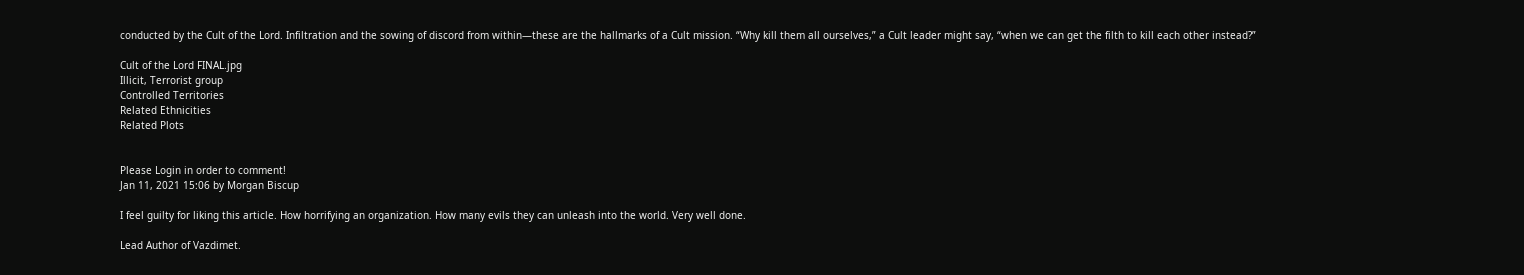conducted by the Cult of the Lord. Infiltration and the sowing of discord from within—these are the hallmarks of a Cult mission. “Why kill them all ourselves,” a Cult leader might say, “when we can get the filth to kill each other instead?”

Cult of the Lord FINAL.jpg
Illicit, Terrorist group
Controlled Territories
Related Ethnicities
Related Plots


Please Login in order to comment!
Jan 11, 2021 15:06 by Morgan Biscup

I feel guilty for liking this article. How horrifying an organization. How many evils they can unleash into the world. Very well done.

Lead Author of Vazdimet.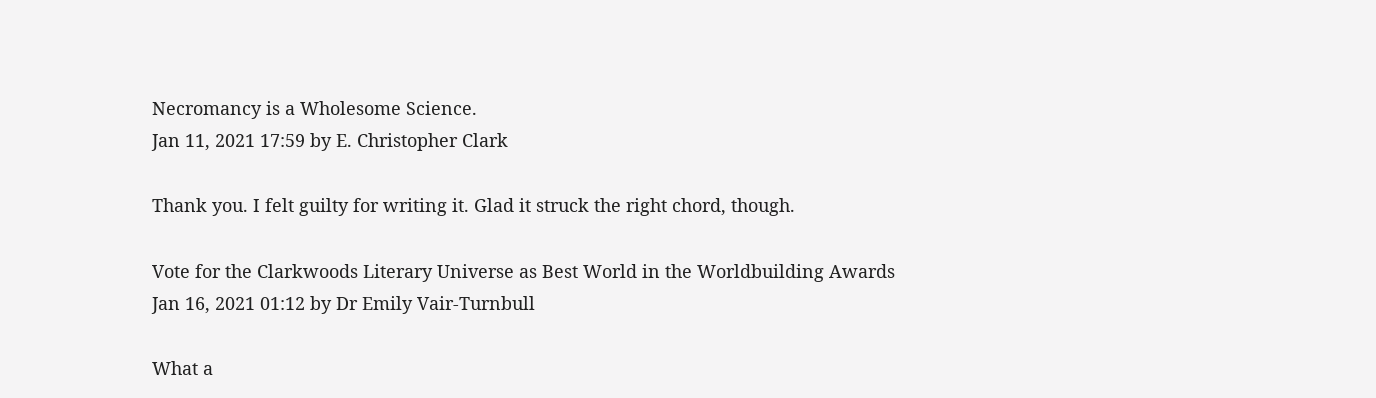Necromancy is a Wholesome Science.
Jan 11, 2021 17:59 by E. Christopher Clark

Thank you. I felt guilty for writing it. Glad it struck the right chord, though.

Vote for the Clarkwoods Literary Universe as Best World in the Worldbuilding Awards
Jan 16, 2021 01:12 by Dr Emily Vair-Turnbull

What a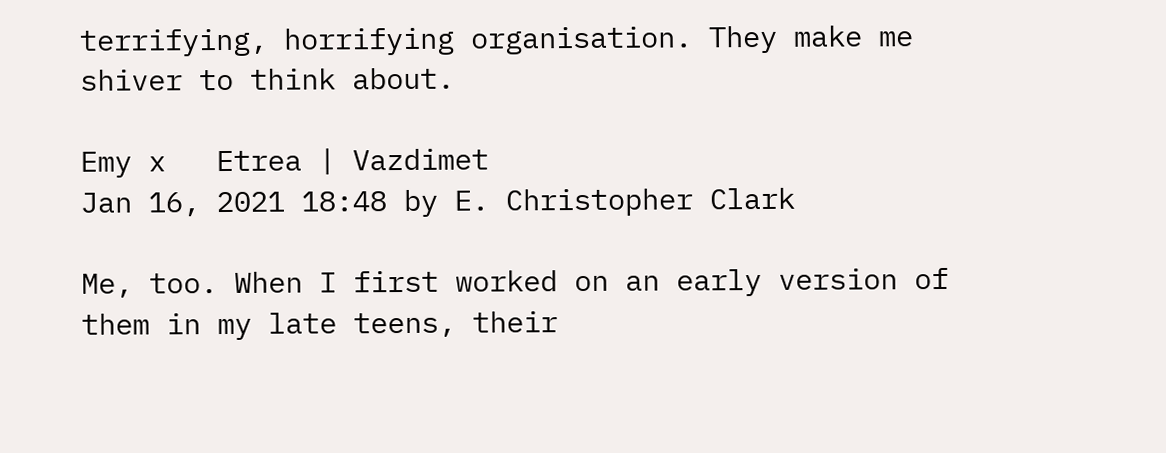terrifying, horrifying organisation. They make me shiver to think about.

Emy x   Etrea | Vazdimet
Jan 16, 2021 18:48 by E. Christopher Clark

Me, too. When I first worked on an early version of them in my late teens, their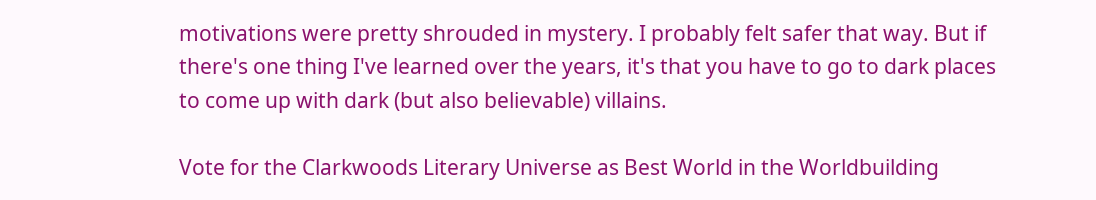motivations were pretty shrouded in mystery. I probably felt safer that way. But if there's one thing I've learned over the years, it's that you have to go to dark places to come up with dark (but also believable) villains.

Vote for the Clarkwoods Literary Universe as Best World in the Worldbuilding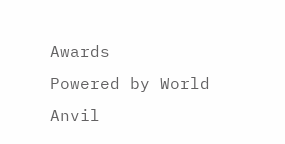Awards
Powered by World Anvil